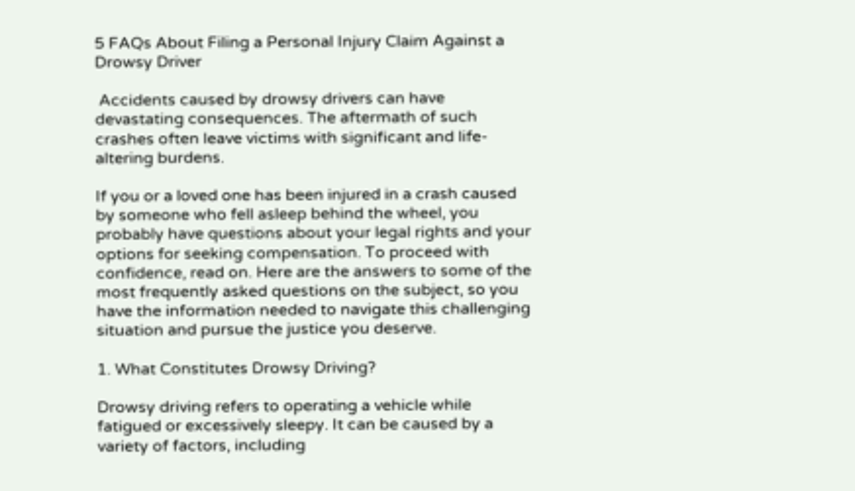5 FAQs About Filing a Personal Injury Claim Against a Drowsy Driver

 Accidents caused by drowsy drivers can have devastating consequences. The aftermath of such crashes often leave victims with significant and life-altering burdens.

If you or a loved one has been injured in a crash caused by someone who fell asleep behind the wheel, you probably have questions about your legal rights and your options for seeking compensation. To proceed with confidence, read on. Here are the answers to some of the most frequently asked questions on the subject, so you have the information needed to navigate this challenging situation and pursue the justice you deserve.

1. What Constitutes Drowsy Driving?

Drowsy driving refers to operating a vehicle while fatigued or excessively sleepy. It can be caused by a variety of factors, including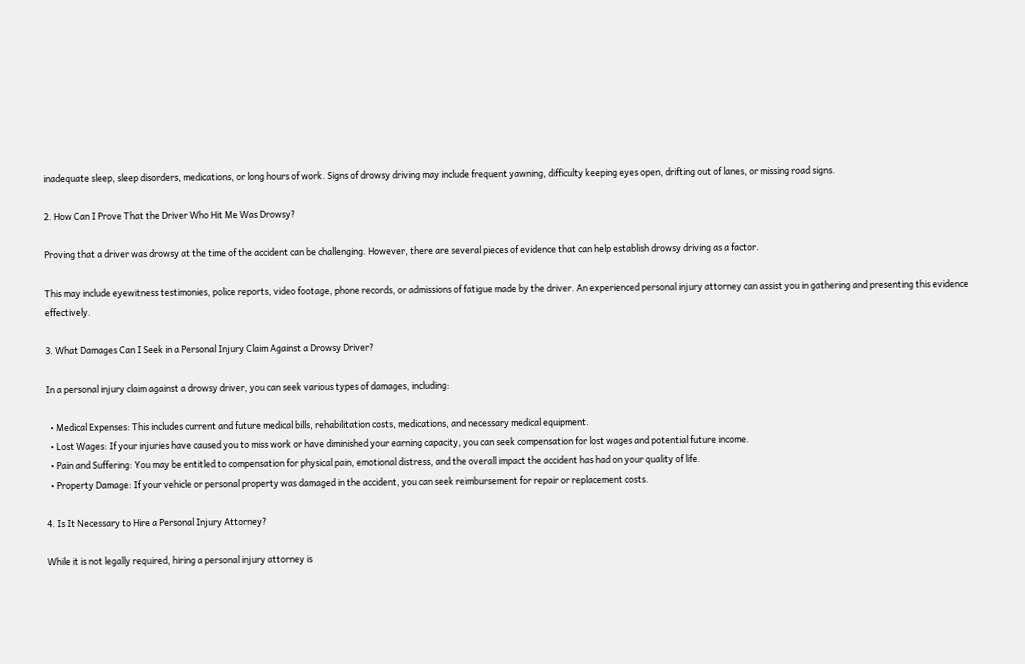inadequate sleep, sleep disorders, medications, or long hours of work. Signs of drowsy driving may include frequent yawning, difficulty keeping eyes open, drifting out of lanes, or missing road signs.

2. How Can I Prove That the Driver Who Hit Me Was Drowsy?

Proving that a driver was drowsy at the time of the accident can be challenging. However, there are several pieces of evidence that can help establish drowsy driving as a factor.

This may include eyewitness testimonies, police reports, video footage, phone records, or admissions of fatigue made by the driver. An experienced personal injury attorney can assist you in gathering and presenting this evidence effectively.

3. What Damages Can I Seek in a Personal Injury Claim Against a Drowsy Driver?

In a personal injury claim against a drowsy driver, you can seek various types of damages, including:

  • Medical Expenses: This includes current and future medical bills, rehabilitation costs, medications, and necessary medical equipment.
  • Lost Wages: If your injuries have caused you to miss work or have diminished your earning capacity, you can seek compensation for lost wages and potential future income.
  • Pain and Suffering: You may be entitled to compensation for physical pain, emotional distress, and the overall impact the accident has had on your quality of life.
  • Property Damage: If your vehicle or personal property was damaged in the accident, you can seek reimbursement for repair or replacement costs.

4. Is It Necessary to Hire a Personal Injury Attorney?

While it is not legally required, hiring a personal injury attorney is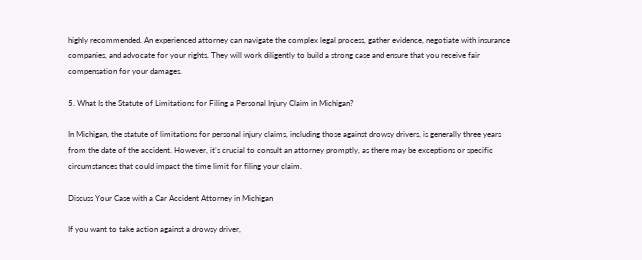highly recommended. An experienced attorney can navigate the complex legal process, gather evidence, negotiate with insurance companies, and advocate for your rights. They will work diligently to build a strong case and ensure that you receive fair compensation for your damages.

5. What Is the Statute of Limitations for Filing a Personal Injury Claim in Michigan?

In Michigan, the statute of limitations for personal injury claims, including those against drowsy drivers, is generally three years from the date of the accident. However, it’s crucial to consult an attorney promptly, as there may be exceptions or specific circumstances that could impact the time limit for filing your claim.

Discuss Your Case with a Car Accident Attorney in Michigan

If you want to take action against a drowsy driver,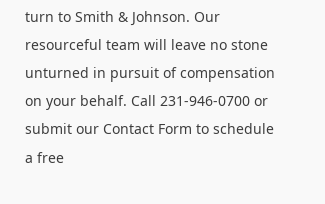turn to Smith & Johnson. Our resourceful team will leave no stone unturned in pursuit of compensation on your behalf. Call 231-946-0700 or submit our Contact Form to schedule a free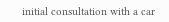initial consultation with a car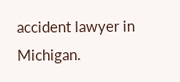accident lawyer in Michigan.